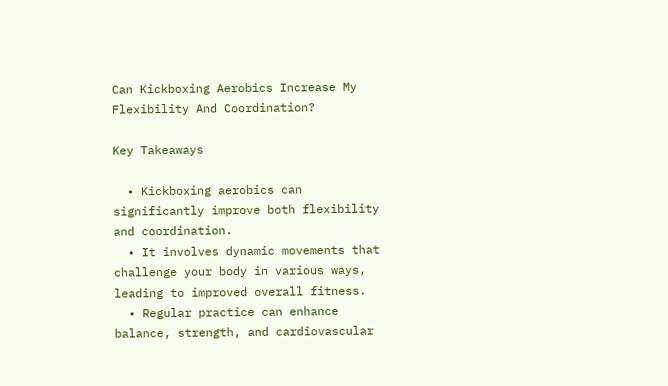Can Kickboxing Aerobics Increase My Flexibility And Coordination?

Key Takeaways

  • Kickboxing aerobics can significantly improve both flexibility and coordination.
  • It involves dynamic movements that challenge your body in various ways, leading to improved overall fitness.
  • Regular practice can enhance balance, strength, and cardiovascular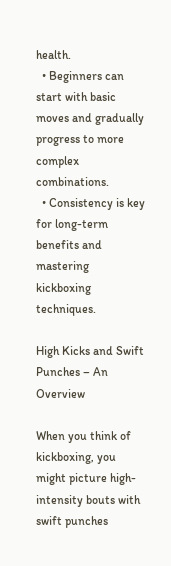health.
  • Beginners can start with basic moves and gradually progress to more complex combinations.
  • Consistency is key for long-term benefits and mastering kickboxing techniques.

High Kicks and Swift Punches – An Overview

When you think of kickboxing, you might picture high-intensity bouts with swift punches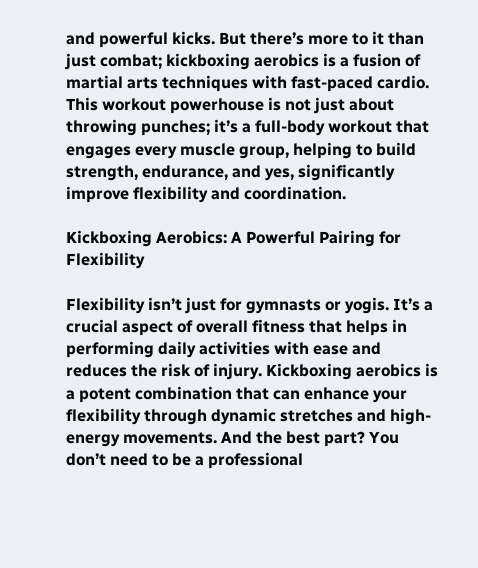and powerful kicks. But there’s more to it than just combat; kickboxing aerobics is a fusion of martial arts techniques with fast-paced cardio. This workout powerhouse is not just about throwing punches; it’s a full-body workout that engages every muscle group, helping to build strength, endurance, and yes, significantly improve flexibility and coordination.

Kickboxing Aerobics: A Powerful Pairing for Flexibility

Flexibility isn’t just for gymnasts or yogis. It’s a crucial aspect of overall fitness that helps in performing daily activities with ease and reduces the risk of injury. Kickboxing aerobics is a potent combination that can enhance your flexibility through dynamic stretches and high-energy movements. And the best part? You don’t need to be a professional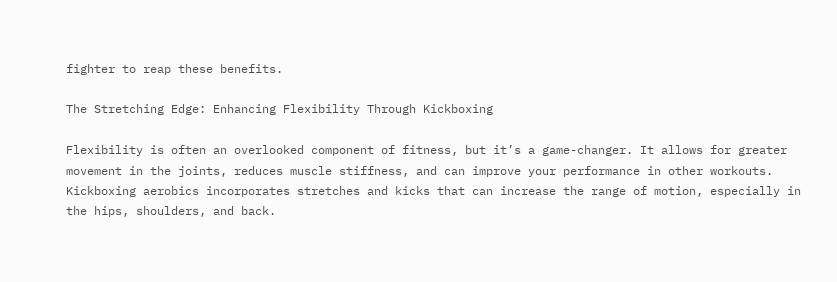fighter to reap these benefits.

The Stretching Edge: Enhancing Flexibility Through Kickboxing

Flexibility is often an overlooked component of fitness, but it’s a game-changer. It allows for greater movement in the joints, reduces muscle stiffness, and can improve your performance in other workouts. Kickboxing aerobics incorporates stretches and kicks that can increase the range of motion, especially in the hips, shoulders, and back.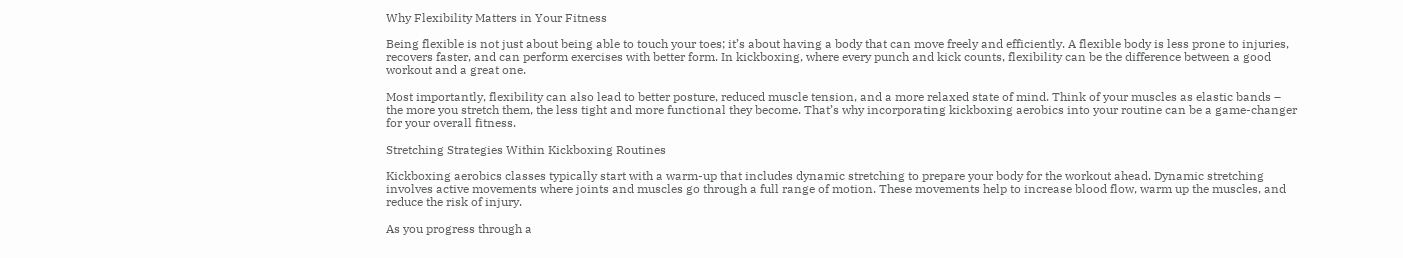Why Flexibility Matters in Your Fitness

Being flexible is not just about being able to touch your toes; it’s about having a body that can move freely and efficiently. A flexible body is less prone to injuries, recovers faster, and can perform exercises with better form. In kickboxing, where every punch and kick counts, flexibility can be the difference between a good workout and a great one.

Most importantly, flexibility can also lead to better posture, reduced muscle tension, and a more relaxed state of mind. Think of your muscles as elastic bands – the more you stretch them, the less tight and more functional they become. That’s why incorporating kickboxing aerobics into your routine can be a game-changer for your overall fitness.

Stretching Strategies Within Kickboxing Routines

Kickboxing aerobics classes typically start with a warm-up that includes dynamic stretching to prepare your body for the workout ahead. Dynamic stretching involves active movements where joints and muscles go through a full range of motion. These movements help to increase blood flow, warm up the muscles, and reduce the risk of injury.

As you progress through a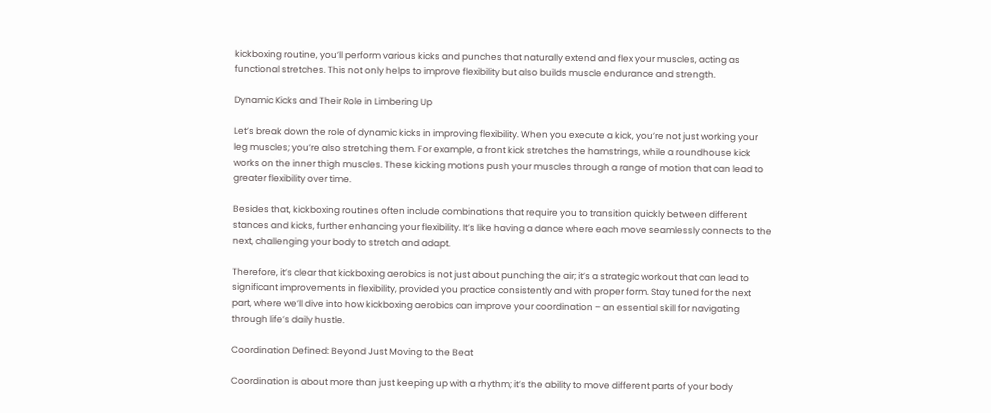kickboxing routine, you’ll perform various kicks and punches that naturally extend and flex your muscles, acting as functional stretches. This not only helps to improve flexibility but also builds muscle endurance and strength.

Dynamic Kicks and Their Role in Limbering Up

Let’s break down the role of dynamic kicks in improving flexibility. When you execute a kick, you’re not just working your leg muscles; you’re also stretching them. For example, a front kick stretches the hamstrings, while a roundhouse kick works on the inner thigh muscles. These kicking motions push your muscles through a range of motion that can lead to greater flexibility over time.

Besides that, kickboxing routines often include combinations that require you to transition quickly between different stances and kicks, further enhancing your flexibility. It’s like having a dance where each move seamlessly connects to the next, challenging your body to stretch and adapt.

Therefore, it’s clear that kickboxing aerobics is not just about punching the air; it’s a strategic workout that can lead to significant improvements in flexibility, provided you practice consistently and with proper form. Stay tuned for the next part, where we’ll dive into how kickboxing aerobics can improve your coordination – an essential skill for navigating through life’s daily hustle.

Coordination Defined: Beyond Just Moving to the Beat

Coordination is about more than just keeping up with a rhythm; it’s the ability to move different parts of your body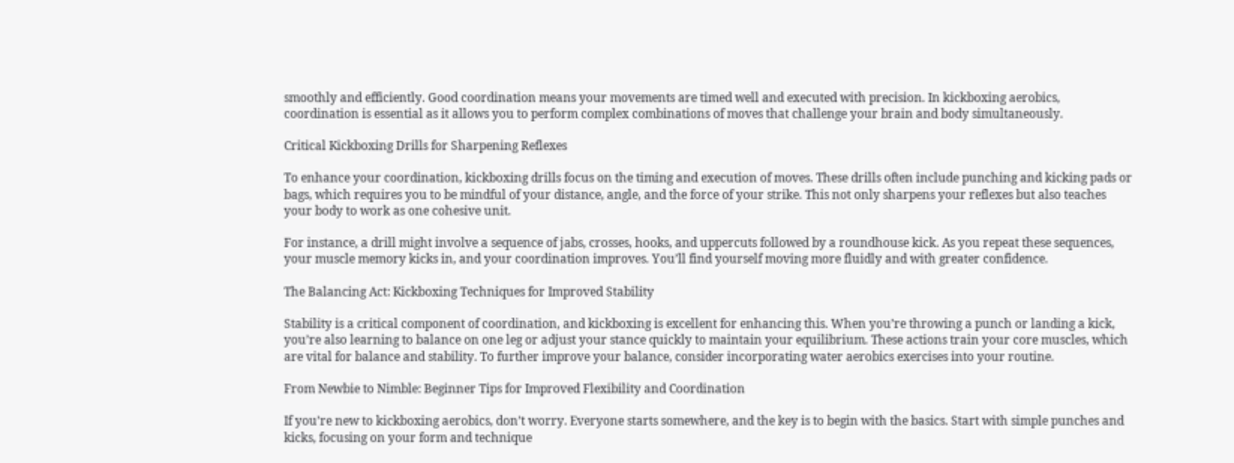smoothly and efficiently. Good coordination means your movements are timed well and executed with precision. In kickboxing aerobics, coordination is essential as it allows you to perform complex combinations of moves that challenge your brain and body simultaneously.

Critical Kickboxing Drills for Sharpening Reflexes

To enhance your coordination, kickboxing drills focus on the timing and execution of moves. These drills often include punching and kicking pads or bags, which requires you to be mindful of your distance, angle, and the force of your strike. This not only sharpens your reflexes but also teaches your body to work as one cohesive unit.

For instance, a drill might involve a sequence of jabs, crosses, hooks, and uppercuts followed by a roundhouse kick. As you repeat these sequences, your muscle memory kicks in, and your coordination improves. You’ll find yourself moving more fluidly and with greater confidence.

The Balancing Act: Kickboxing Techniques for Improved Stability

Stability is a critical component of coordination, and kickboxing is excellent for enhancing this. When you’re throwing a punch or landing a kick, you’re also learning to balance on one leg or adjust your stance quickly to maintain your equilibrium. These actions train your core muscles, which are vital for balance and stability. To further improve your balance, consider incorporating water aerobics exercises into your routine.

From Newbie to Nimble: Beginner Tips for Improved Flexibility and Coordination

If you’re new to kickboxing aerobics, don’t worry. Everyone starts somewhere, and the key is to begin with the basics. Start with simple punches and kicks, focusing on your form and technique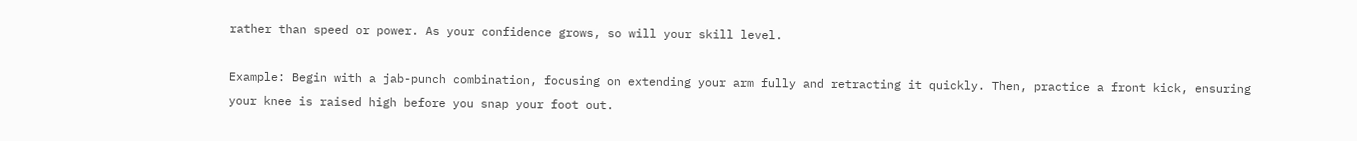rather than speed or power. As your confidence grows, so will your skill level.

Example: Begin with a jab-punch combination, focusing on extending your arm fully and retracting it quickly. Then, practice a front kick, ensuring your knee is raised high before you snap your foot out.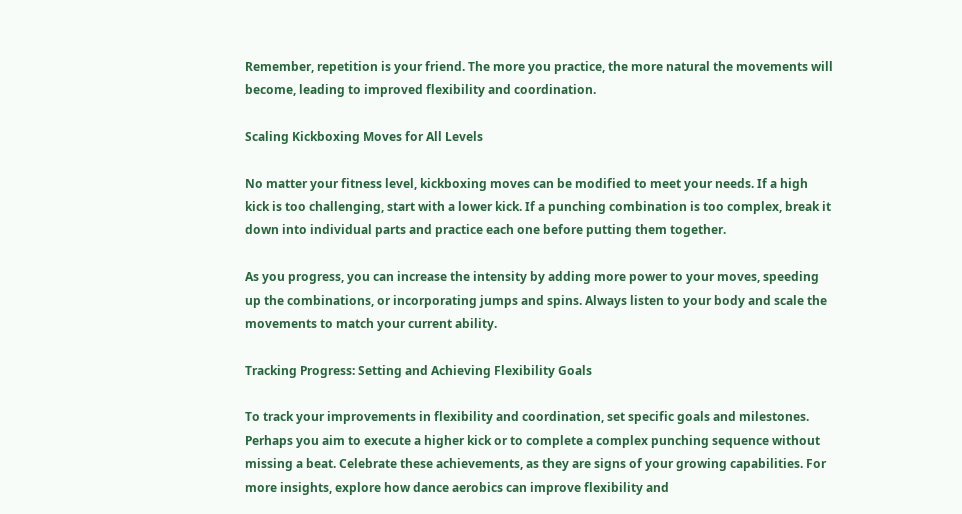Remember, repetition is your friend. The more you practice, the more natural the movements will become, leading to improved flexibility and coordination.

Scaling Kickboxing Moves for All Levels

No matter your fitness level, kickboxing moves can be modified to meet your needs. If a high kick is too challenging, start with a lower kick. If a punching combination is too complex, break it down into individual parts and practice each one before putting them together.

As you progress, you can increase the intensity by adding more power to your moves, speeding up the combinations, or incorporating jumps and spins. Always listen to your body and scale the movements to match your current ability.

Tracking Progress: Setting and Achieving Flexibility Goals

To track your improvements in flexibility and coordination, set specific goals and milestones. Perhaps you aim to execute a higher kick or to complete a complex punching sequence without missing a beat. Celebrate these achievements, as they are signs of your growing capabilities. For more insights, explore how dance aerobics can improve flexibility and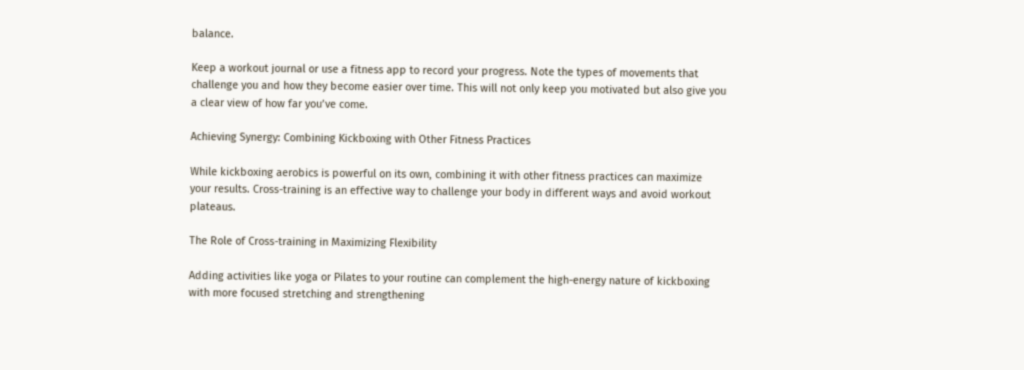balance.

Keep a workout journal or use a fitness app to record your progress. Note the types of movements that challenge you and how they become easier over time. This will not only keep you motivated but also give you a clear view of how far you’ve come.

Achieving Synergy: Combining Kickboxing with Other Fitness Practices

While kickboxing aerobics is powerful on its own, combining it with other fitness practices can maximize your results. Cross-training is an effective way to challenge your body in different ways and avoid workout plateaus.

The Role of Cross-training in Maximizing Flexibility

Adding activities like yoga or Pilates to your routine can complement the high-energy nature of kickboxing with more focused stretching and strengthening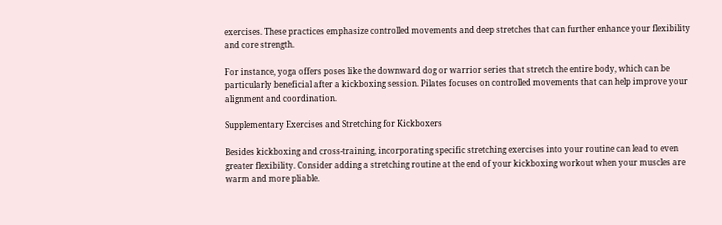exercises. These practices emphasize controlled movements and deep stretches that can further enhance your flexibility and core strength.

For instance, yoga offers poses like the downward dog or warrior series that stretch the entire body, which can be particularly beneficial after a kickboxing session. Pilates focuses on controlled movements that can help improve your alignment and coordination.

Supplementary Exercises and Stretching for Kickboxers

Besides kickboxing and cross-training, incorporating specific stretching exercises into your routine can lead to even greater flexibility. Consider adding a stretching routine at the end of your kickboxing workout when your muscles are warm and more pliable.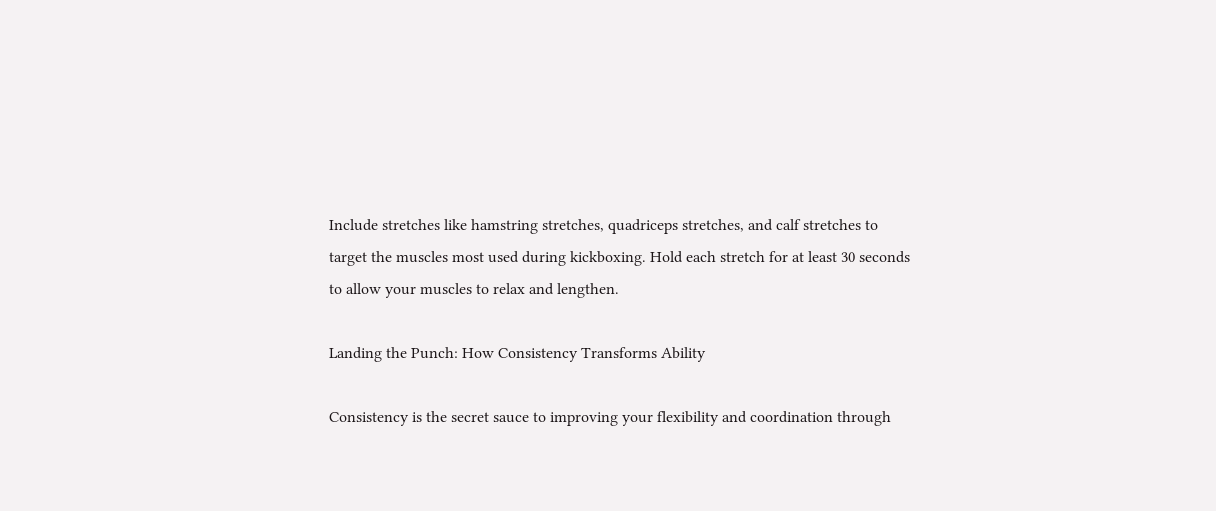Include stretches like hamstring stretches, quadriceps stretches, and calf stretches to target the muscles most used during kickboxing. Hold each stretch for at least 30 seconds to allow your muscles to relax and lengthen.

Landing the Punch: How Consistency Transforms Ability

Consistency is the secret sauce to improving your flexibility and coordination through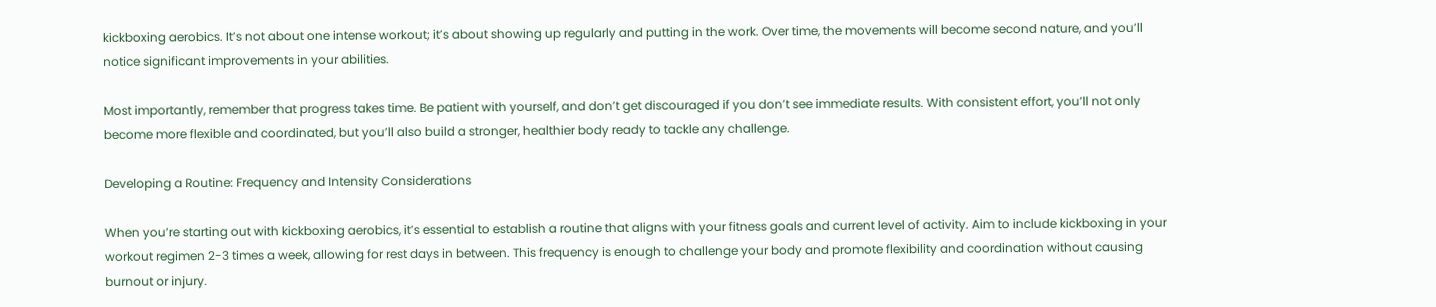kickboxing aerobics. It’s not about one intense workout; it’s about showing up regularly and putting in the work. Over time, the movements will become second nature, and you’ll notice significant improvements in your abilities.

Most importantly, remember that progress takes time. Be patient with yourself, and don’t get discouraged if you don’t see immediate results. With consistent effort, you’ll not only become more flexible and coordinated, but you’ll also build a stronger, healthier body ready to tackle any challenge.

Developing a Routine: Frequency and Intensity Considerations

When you’re starting out with kickboxing aerobics, it’s essential to establish a routine that aligns with your fitness goals and current level of activity. Aim to include kickboxing in your workout regimen 2-3 times a week, allowing for rest days in between. This frequency is enough to challenge your body and promote flexibility and coordination without causing burnout or injury.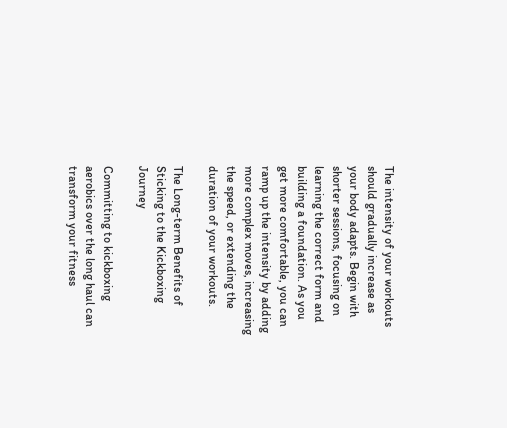The intensity of your workouts should gradually increase as your body adapts. Begin with shorter sessions, focusing on learning the correct form and building a foundation. As you get more comfortable, you can ramp up the intensity by adding more complex moves, increasing the speed, or extending the duration of your workouts.

The Long-term Benefits of Sticking to the Kickboxing Journey

Committing to kickboxing aerobics over the long haul can transform your fitness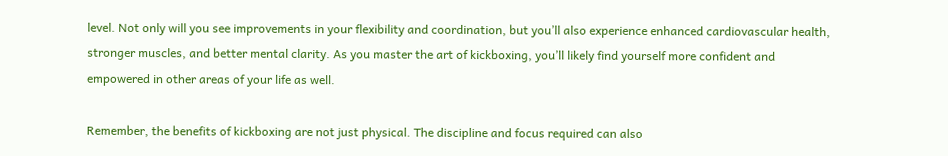level. Not only will you see improvements in your flexibility and coordination, but you’ll also experience enhanced cardiovascular health, stronger muscles, and better mental clarity. As you master the art of kickboxing, you’ll likely find yourself more confident and empowered in other areas of your life as well.

Remember, the benefits of kickboxing are not just physical. The discipline and focus required can also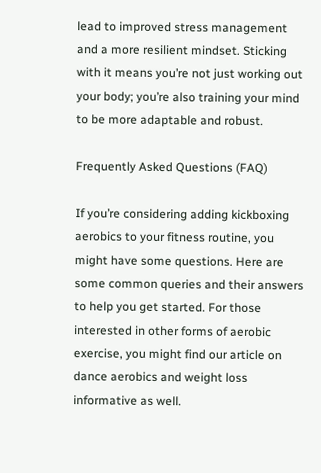lead to improved stress management and a more resilient mindset. Sticking with it means you’re not just working out your body; you’re also training your mind to be more adaptable and robust.

Frequently Asked Questions (FAQ)

If you’re considering adding kickboxing aerobics to your fitness routine, you might have some questions. Here are some common queries and their answers to help you get started. For those interested in other forms of aerobic exercise, you might find our article on dance aerobics and weight loss informative as well.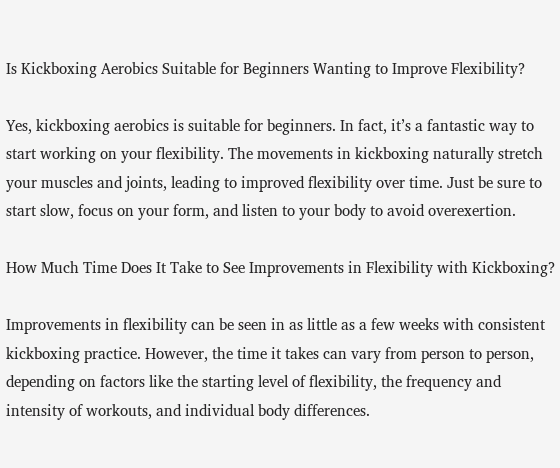Is Kickboxing Aerobics Suitable for Beginners Wanting to Improve Flexibility?

Yes, kickboxing aerobics is suitable for beginners. In fact, it’s a fantastic way to start working on your flexibility. The movements in kickboxing naturally stretch your muscles and joints, leading to improved flexibility over time. Just be sure to start slow, focus on your form, and listen to your body to avoid overexertion.

How Much Time Does It Take to See Improvements in Flexibility with Kickboxing?

Improvements in flexibility can be seen in as little as a few weeks with consistent kickboxing practice. However, the time it takes can vary from person to person, depending on factors like the starting level of flexibility, the frequency and intensity of workouts, and individual body differences.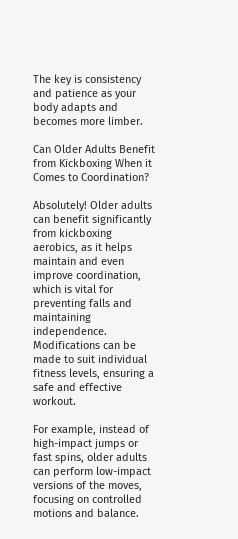The key is consistency and patience as your body adapts and becomes more limber.

Can Older Adults Benefit from Kickboxing When it Comes to Coordination?

Absolutely! Older adults can benefit significantly from kickboxing aerobics, as it helps maintain and even improve coordination, which is vital for preventing falls and maintaining independence. Modifications can be made to suit individual fitness levels, ensuring a safe and effective workout.

For example, instead of high-impact jumps or fast spins, older adults can perform low-impact versions of the moves, focusing on controlled motions and balance.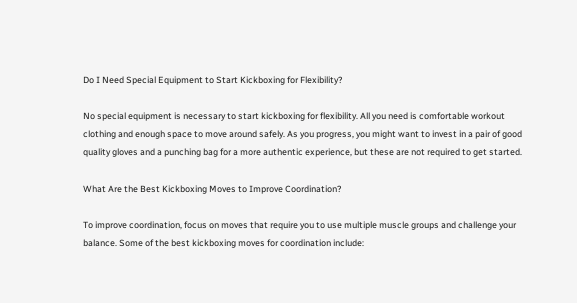Do I Need Special Equipment to Start Kickboxing for Flexibility?

No special equipment is necessary to start kickboxing for flexibility. All you need is comfortable workout clothing and enough space to move around safely. As you progress, you might want to invest in a pair of good quality gloves and a punching bag for a more authentic experience, but these are not required to get started.

What Are the Best Kickboxing Moves to Improve Coordination?

To improve coordination, focus on moves that require you to use multiple muscle groups and challenge your balance. Some of the best kickboxing moves for coordination include: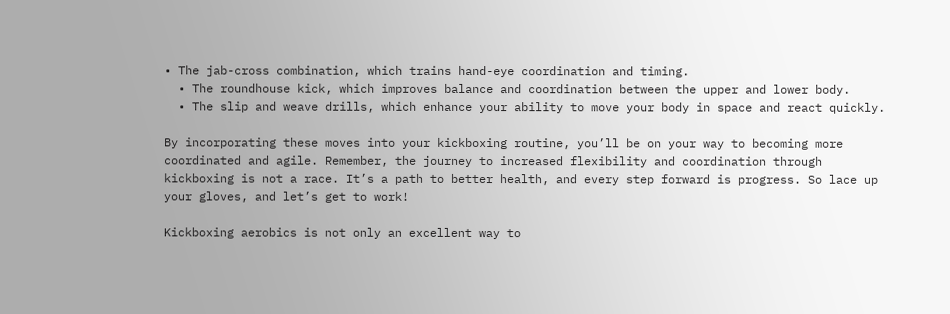• The jab-cross combination, which trains hand-eye coordination and timing.
  • The roundhouse kick, which improves balance and coordination between the upper and lower body.
  • The slip and weave drills, which enhance your ability to move your body in space and react quickly.

By incorporating these moves into your kickboxing routine, you’ll be on your way to becoming more coordinated and agile. Remember, the journey to increased flexibility and coordination through kickboxing is not a race. It’s a path to better health, and every step forward is progress. So lace up your gloves, and let’s get to work!

Kickboxing aerobics is not only an excellent way to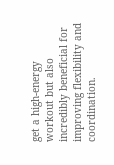get a high-energy workout but also incredibly beneficial for improving flexibility and coordination.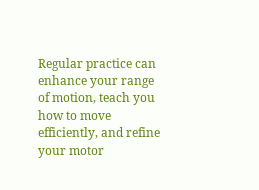Regular practice can enhance your range of motion, teach you how to move efficiently, and refine your motor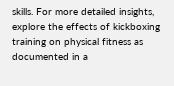skills. For more detailed insights, explore the effects of kickboxing training on physical fitness as documented in a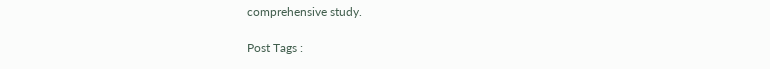comprehensive study.

Post Tags :